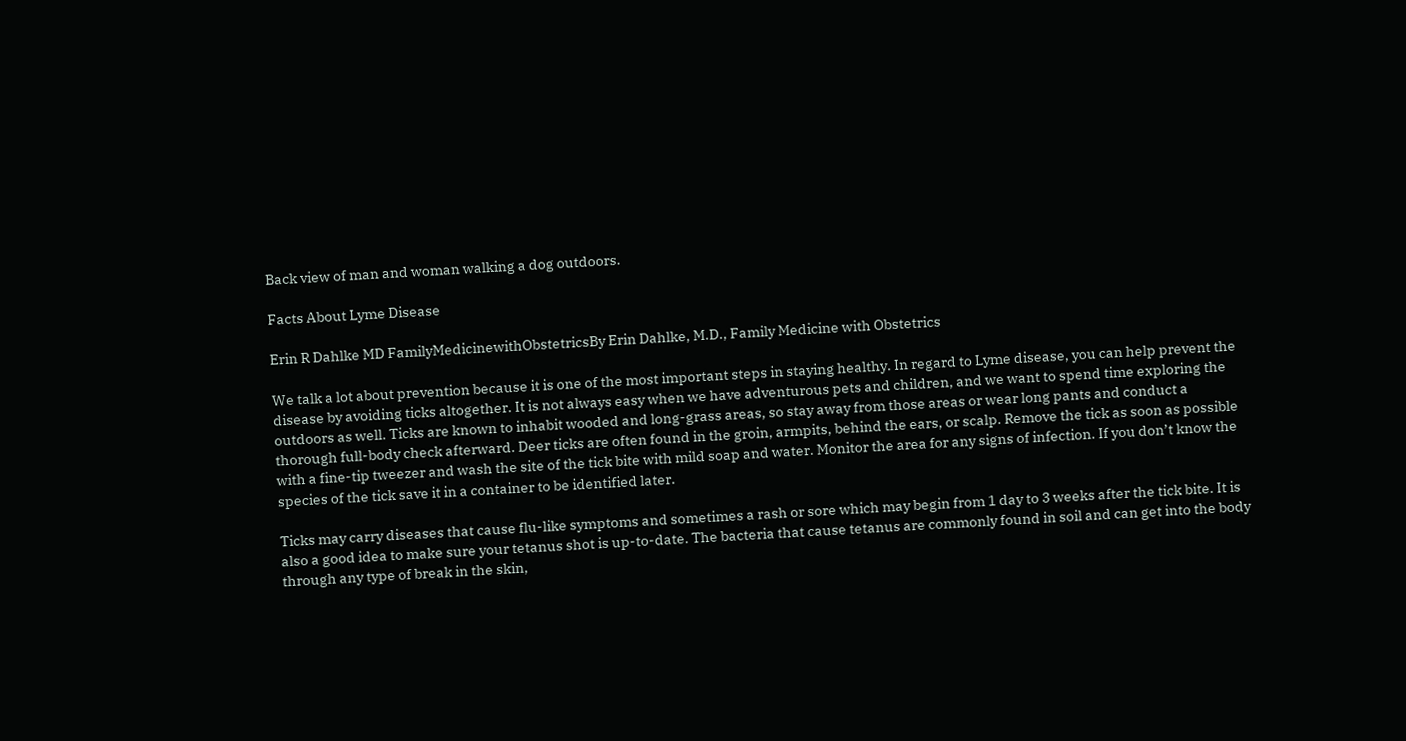Back view of man and woman walking a dog outdoors.

Facts About Lyme Disease

Erin R Dahlke MD FamilyMedicinewithObstetricsBy Erin Dahlke, M.D., Family Medicine with Obstetrics

We talk a lot about prevention because it is one of the most important steps in staying healthy. In regard to Lyme disease, you can help prevent the disease by avoiding ticks altogether. It is not always easy when we have adventurous pets and children, and we want to spend time exploring the outdoors as well. Ticks are known to inhabit wooded and long-grass areas, so stay away from those areas or wear long pants and conduct a thorough full-body check afterward. Deer ticks are often found in the groin, armpits, behind the ears, or scalp. Remove the tick as soon as possible with a fine-tip tweezer and wash the site of the tick bite with mild soap and water. Monitor the area for any signs of infection. If you don’t know the species of the tick save it in a container to be identified later.

Ticks may carry diseases that cause flu-like symptoms and sometimes a rash or sore which may begin from 1 day to 3 weeks after the tick bite. It is also a good idea to make sure your tetanus shot is up-to-date. The bacteria that cause tetanus are commonly found in soil and can get into the body through any type of break in the skin,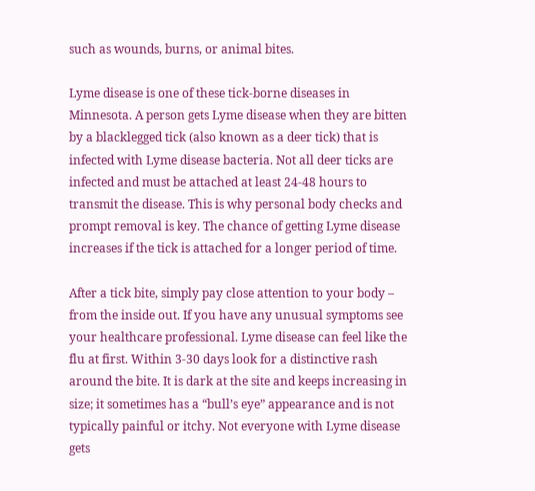such as wounds, burns, or animal bites.

Lyme disease is one of these tick-borne diseases in Minnesota. A person gets Lyme disease when they are bitten by a blacklegged tick (also known as a deer tick) that is infected with Lyme disease bacteria. Not all deer ticks are infected and must be attached at least 24-48 hours to transmit the disease. This is why personal body checks and prompt removal is key. The chance of getting Lyme disease increases if the tick is attached for a longer period of time.

After a tick bite, simply pay close attention to your body – from the inside out. If you have any unusual symptoms see your healthcare professional. Lyme disease can feel like the flu at first. Within 3-30 days look for a distinctive rash around the bite. It is dark at the site and keeps increasing in size; it sometimes has a “bull’s eye” appearance and is not typically painful or itchy. Not everyone with Lyme disease gets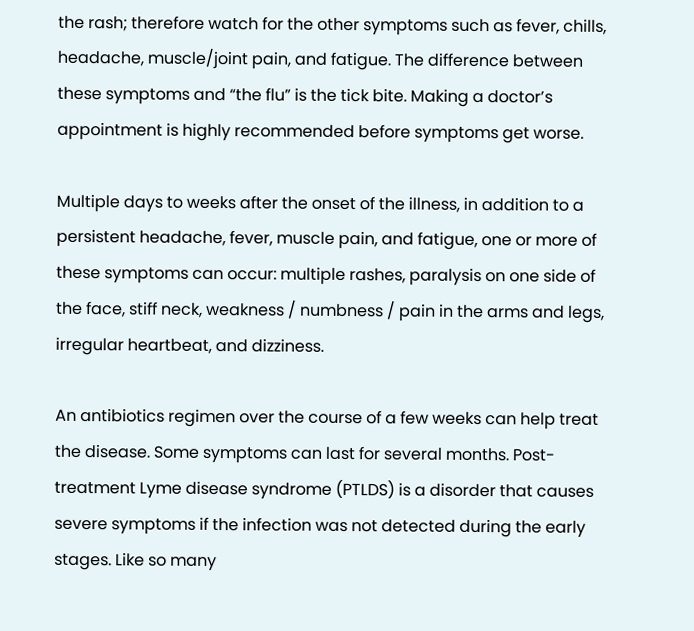the rash; therefore watch for the other symptoms such as fever, chills, headache, muscle/joint pain, and fatigue. The difference between these symptoms and “the flu” is the tick bite. Making a doctor’s appointment is highly recommended before symptoms get worse.

Multiple days to weeks after the onset of the illness, in addition to a persistent headache, fever, muscle pain, and fatigue, one or more of these symptoms can occur: multiple rashes, paralysis on one side of the face, stiff neck, weakness / numbness / pain in the arms and legs, irregular heartbeat, and dizziness.

An antibiotics regimen over the course of a few weeks can help treat the disease. Some symptoms can last for several months. Post-treatment Lyme disease syndrome (PTLDS) is a disorder that causes severe symptoms if the infection was not detected during the early stages. Like so many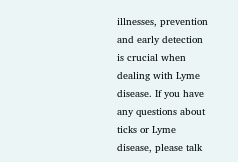illnesses, prevention and early detection is crucial when dealing with Lyme disease. If you have any questions about ticks or Lyme disease, please talk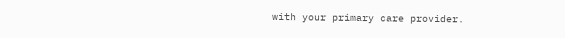with your primary care provider.